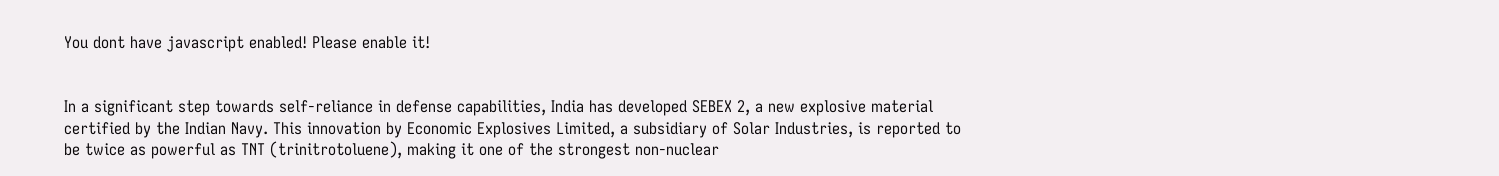You dont have javascript enabled! Please enable it!


In a significant step towards self-reliance in defense capabilities, India has developed SEBEX 2, a new explosive material certified by the Indian Navy. This innovation by Economic Explosives Limited, a subsidiary of Solar Industries, is reported to be twice as powerful as TNT (trinitrotoluene), making it one of the strongest non-nuclear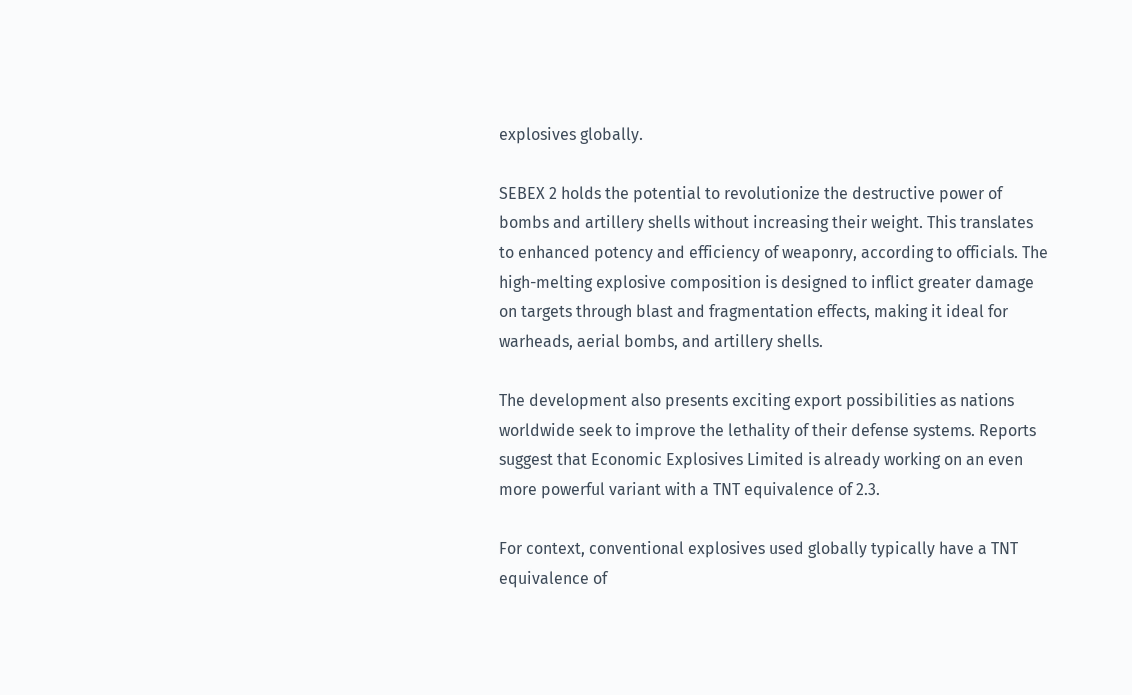explosives globally.

SEBEX 2 holds the potential to revolutionize the destructive power of bombs and artillery shells without increasing their weight. This translates to enhanced potency and efficiency of weaponry, according to officials. The high-melting explosive composition is designed to inflict greater damage on targets through blast and fragmentation effects, making it ideal for warheads, aerial bombs, and artillery shells.

The development also presents exciting export possibilities as nations worldwide seek to improve the lethality of their defense systems. Reports suggest that Economic Explosives Limited is already working on an even more powerful variant with a TNT equivalence of 2.3.

For context, conventional explosives used globally typically have a TNT equivalence of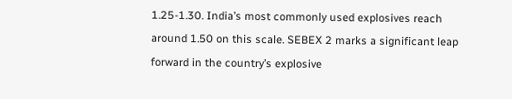1.25-1.30. India’s most commonly used explosives reach around 1.50 on this scale. SEBEX 2 marks a significant leap forward in the country’s explosive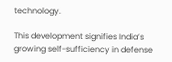technology.

This development signifies India’s growing self-sufficiency in defense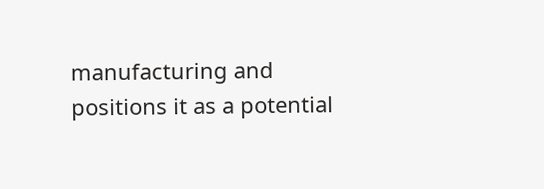manufacturing and positions it as a potential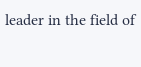leader in the field of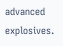advanced explosives.